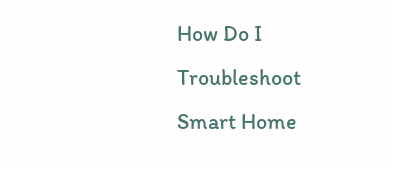How Do I Troubleshoot Smart Home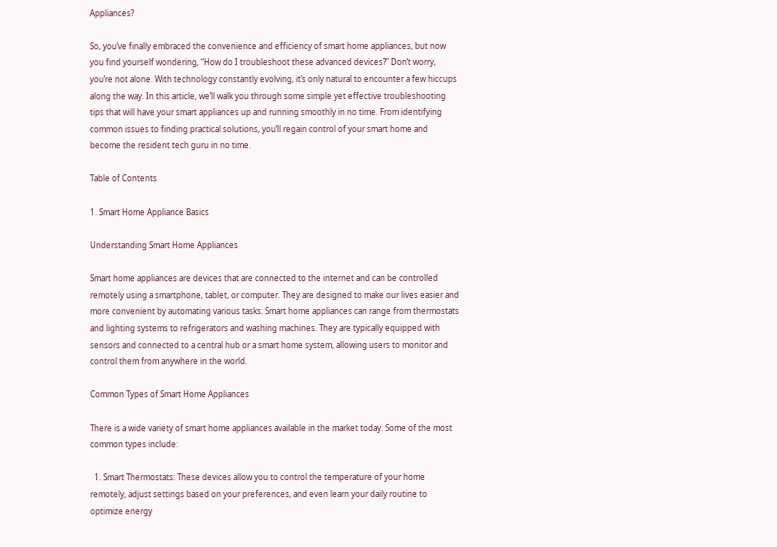Appliances?

So, you’ve finally embraced the convenience and efficiency of smart home appliances, but now you find yourself wondering, “How do I troubleshoot these advanced devices?” Don’t worry, you’re not alone. With technology constantly evolving, it’s only natural to encounter a few hiccups along the way. In this article, we’ll walk you through some simple yet effective troubleshooting tips that will have your smart appliances up and running smoothly in no time. From identifying common issues to finding practical solutions, you’ll regain control of your smart home and become the resident tech guru in no time.

Table of Contents

1. Smart Home Appliance Basics

Understanding Smart Home Appliances

Smart home appliances are devices that are connected to the internet and can be controlled remotely using a smartphone, tablet, or computer. They are designed to make our lives easier and more convenient by automating various tasks. Smart home appliances can range from thermostats and lighting systems to refrigerators and washing machines. They are typically equipped with sensors and connected to a central hub or a smart home system, allowing users to monitor and control them from anywhere in the world.

Common Types of Smart Home Appliances

There is a wide variety of smart home appliances available in the market today. Some of the most common types include:

  1. Smart Thermostats: These devices allow you to control the temperature of your home remotely, adjust settings based on your preferences, and even learn your daily routine to optimize energy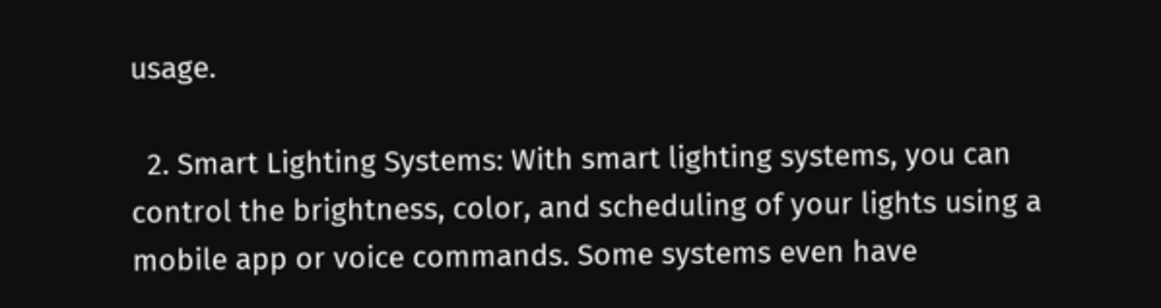usage.

  2. Smart Lighting Systems: With smart lighting systems, you can control the brightness, color, and scheduling of your lights using a mobile app or voice commands. Some systems even have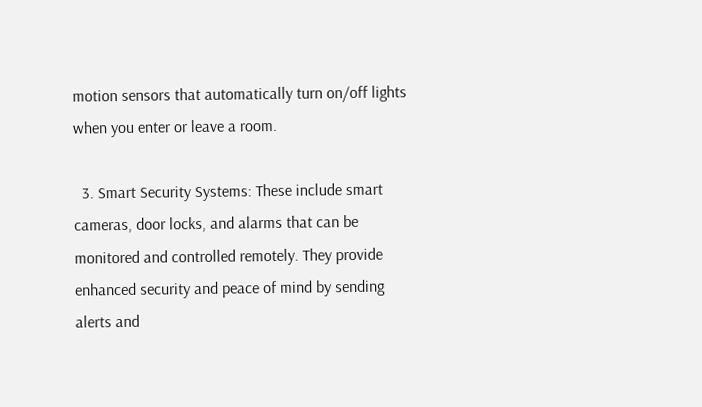motion sensors that automatically turn on/off lights when you enter or leave a room.

  3. Smart Security Systems: These include smart cameras, door locks, and alarms that can be monitored and controlled remotely. They provide enhanced security and peace of mind by sending alerts and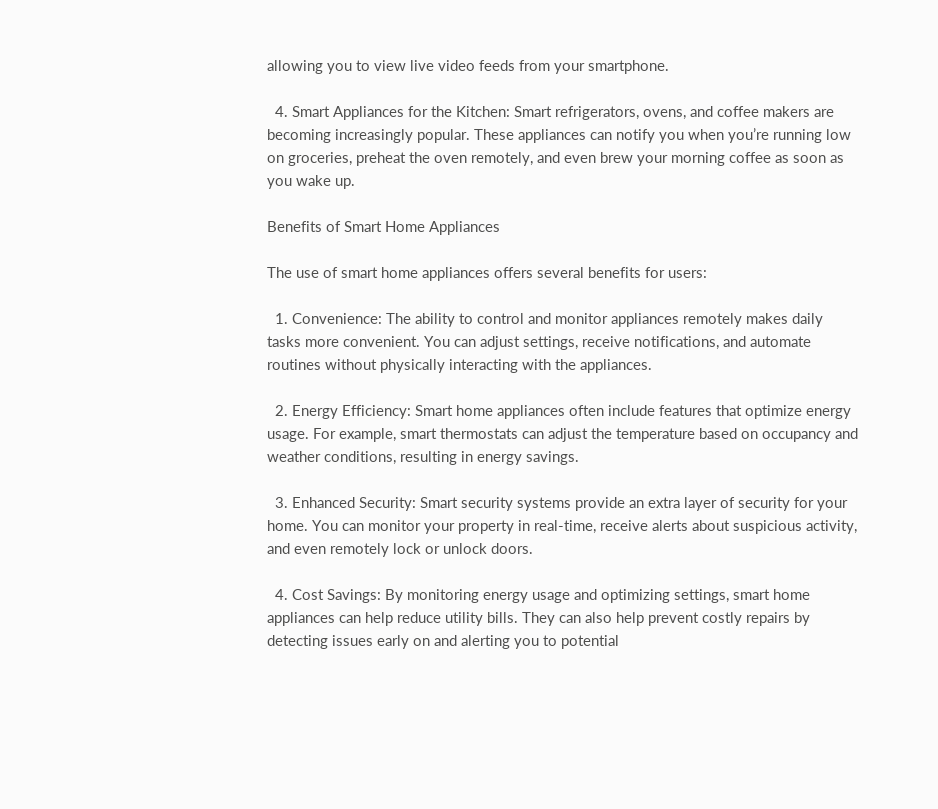allowing you to view live video feeds from your smartphone.

  4. Smart Appliances for the Kitchen: Smart refrigerators, ovens, and coffee makers are becoming increasingly popular. These appliances can notify you when you’re running low on groceries, preheat the oven remotely, and even brew your morning coffee as soon as you wake up.

Benefits of Smart Home Appliances

The use of smart home appliances offers several benefits for users:

  1. Convenience: The ability to control and monitor appliances remotely makes daily tasks more convenient. You can adjust settings, receive notifications, and automate routines without physically interacting with the appliances.

  2. Energy Efficiency: Smart home appliances often include features that optimize energy usage. For example, smart thermostats can adjust the temperature based on occupancy and weather conditions, resulting in energy savings.

  3. Enhanced Security: Smart security systems provide an extra layer of security for your home. You can monitor your property in real-time, receive alerts about suspicious activity, and even remotely lock or unlock doors.

  4. Cost Savings: By monitoring energy usage and optimizing settings, smart home appliances can help reduce utility bills. They can also help prevent costly repairs by detecting issues early on and alerting you to potential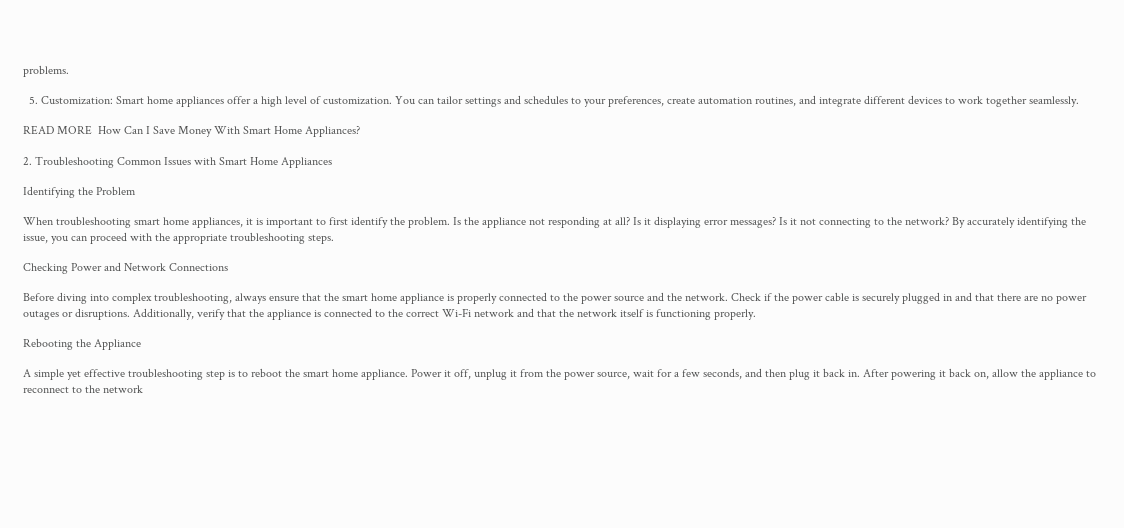problems.

  5. Customization: Smart home appliances offer a high level of customization. You can tailor settings and schedules to your preferences, create automation routines, and integrate different devices to work together seamlessly.

READ MORE  How Can I Save Money With Smart Home Appliances?

2. Troubleshooting Common Issues with Smart Home Appliances

Identifying the Problem

When troubleshooting smart home appliances, it is important to first identify the problem. Is the appliance not responding at all? Is it displaying error messages? Is it not connecting to the network? By accurately identifying the issue, you can proceed with the appropriate troubleshooting steps.

Checking Power and Network Connections

Before diving into complex troubleshooting, always ensure that the smart home appliance is properly connected to the power source and the network. Check if the power cable is securely plugged in and that there are no power outages or disruptions. Additionally, verify that the appliance is connected to the correct Wi-Fi network and that the network itself is functioning properly.

Rebooting the Appliance

A simple yet effective troubleshooting step is to reboot the smart home appliance. Power it off, unplug it from the power source, wait for a few seconds, and then plug it back in. After powering it back on, allow the appliance to reconnect to the network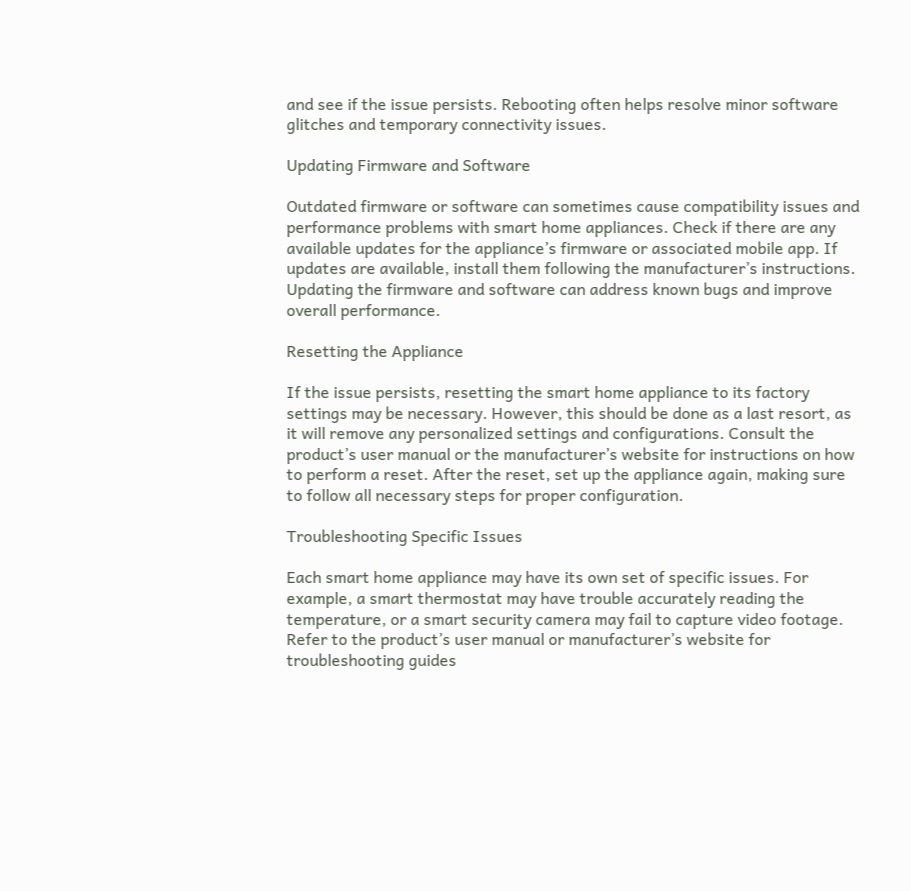and see if the issue persists. Rebooting often helps resolve minor software glitches and temporary connectivity issues.

Updating Firmware and Software

Outdated firmware or software can sometimes cause compatibility issues and performance problems with smart home appliances. Check if there are any available updates for the appliance’s firmware or associated mobile app. If updates are available, install them following the manufacturer’s instructions. Updating the firmware and software can address known bugs and improve overall performance.

Resetting the Appliance

If the issue persists, resetting the smart home appliance to its factory settings may be necessary. However, this should be done as a last resort, as it will remove any personalized settings and configurations. Consult the product’s user manual or the manufacturer’s website for instructions on how to perform a reset. After the reset, set up the appliance again, making sure to follow all necessary steps for proper configuration.

Troubleshooting Specific Issues

Each smart home appliance may have its own set of specific issues. For example, a smart thermostat may have trouble accurately reading the temperature, or a smart security camera may fail to capture video footage. Refer to the product’s user manual or manufacturer’s website for troubleshooting guides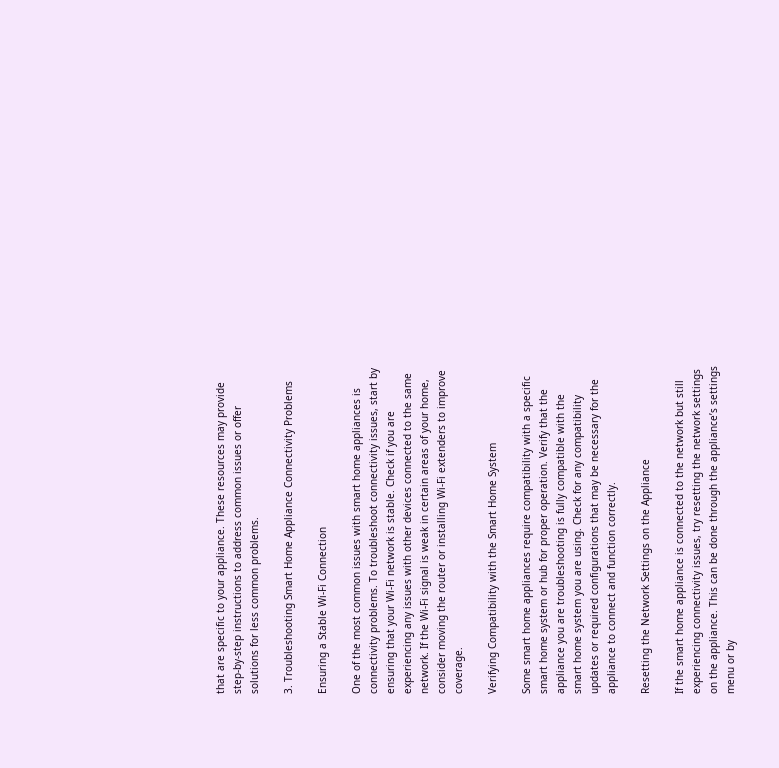that are specific to your appliance. These resources may provide step-by-step instructions to address common issues or offer solutions for less common problems.

3. Troubleshooting Smart Home Appliance Connectivity Problems

Ensuring a Stable Wi-Fi Connection

One of the most common issues with smart home appliances is connectivity problems. To troubleshoot connectivity issues, start by ensuring that your Wi-Fi network is stable. Check if you are experiencing any issues with other devices connected to the same network. If the Wi-Fi signal is weak in certain areas of your home, consider moving the router or installing Wi-Fi extenders to improve coverage.

Verifying Compatibility with the Smart Home System

Some smart home appliances require compatibility with a specific smart home system or hub for proper operation. Verify that the appliance you are troubleshooting is fully compatible with the smart home system you are using. Check for any compatibility updates or required configurations that may be necessary for the appliance to connect and function correctly.

Resetting the Network Settings on the Appliance

If the smart home appliance is connected to the network but still experiencing connectivity issues, try resetting the network settings on the appliance. This can be done through the appliance’s settings menu or by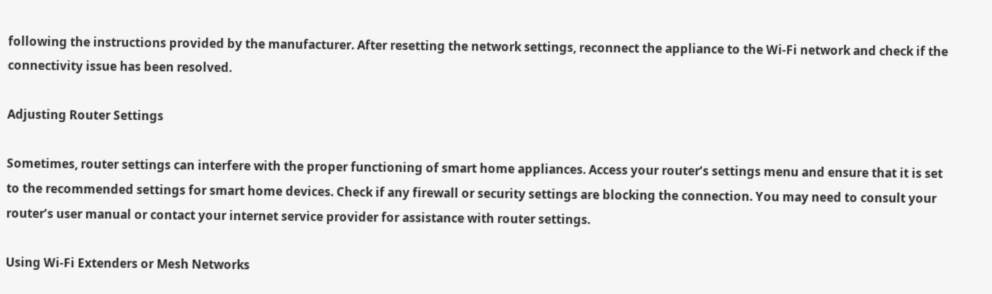following the instructions provided by the manufacturer. After resetting the network settings, reconnect the appliance to the Wi-Fi network and check if the connectivity issue has been resolved.

Adjusting Router Settings

Sometimes, router settings can interfere with the proper functioning of smart home appliances. Access your router’s settings menu and ensure that it is set to the recommended settings for smart home devices. Check if any firewall or security settings are blocking the connection. You may need to consult your router’s user manual or contact your internet service provider for assistance with router settings.

Using Wi-Fi Extenders or Mesh Networks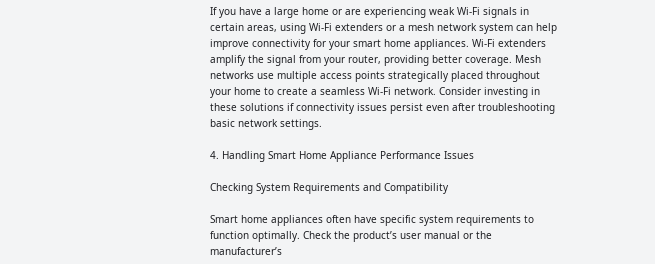If you have a large home or are experiencing weak Wi-Fi signals in certain areas, using Wi-Fi extenders or a mesh network system can help improve connectivity for your smart home appliances. Wi-Fi extenders amplify the signal from your router, providing better coverage. Mesh networks use multiple access points strategically placed throughout your home to create a seamless Wi-Fi network. Consider investing in these solutions if connectivity issues persist even after troubleshooting basic network settings.

4. Handling Smart Home Appliance Performance Issues

Checking System Requirements and Compatibility

Smart home appliances often have specific system requirements to function optimally. Check the product’s user manual or the manufacturer’s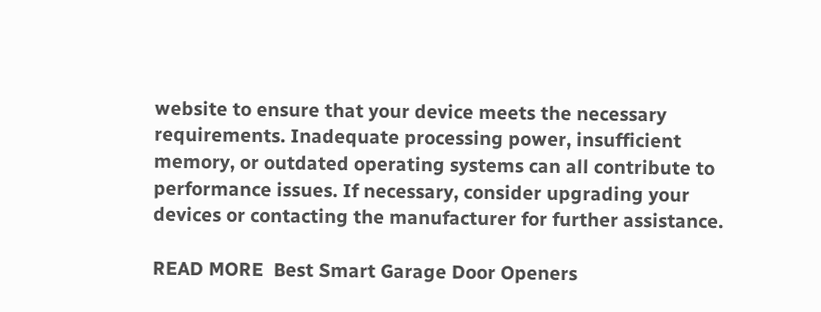website to ensure that your device meets the necessary requirements. Inadequate processing power, insufficient memory, or outdated operating systems can all contribute to performance issues. If necessary, consider upgrading your devices or contacting the manufacturer for further assistance.

READ MORE  Best Smart Garage Door Openers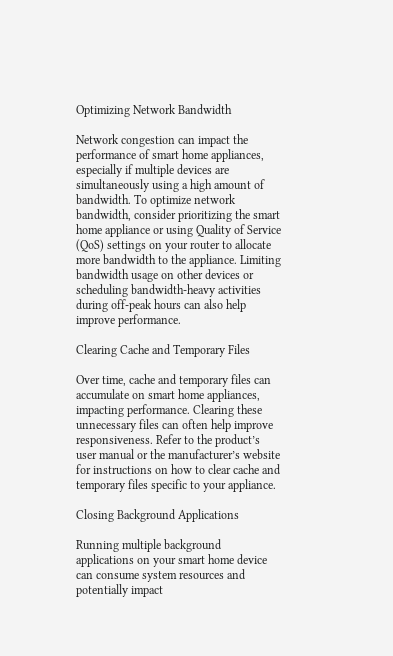Optimizing Network Bandwidth

Network congestion can impact the performance of smart home appliances, especially if multiple devices are simultaneously using a high amount of bandwidth. To optimize network bandwidth, consider prioritizing the smart home appliance or using Quality of Service (QoS) settings on your router to allocate more bandwidth to the appliance. Limiting bandwidth usage on other devices or scheduling bandwidth-heavy activities during off-peak hours can also help improve performance.

Clearing Cache and Temporary Files

Over time, cache and temporary files can accumulate on smart home appliances, impacting performance. Clearing these unnecessary files can often help improve responsiveness. Refer to the product’s user manual or the manufacturer’s website for instructions on how to clear cache and temporary files specific to your appliance.

Closing Background Applications

Running multiple background applications on your smart home device can consume system resources and potentially impact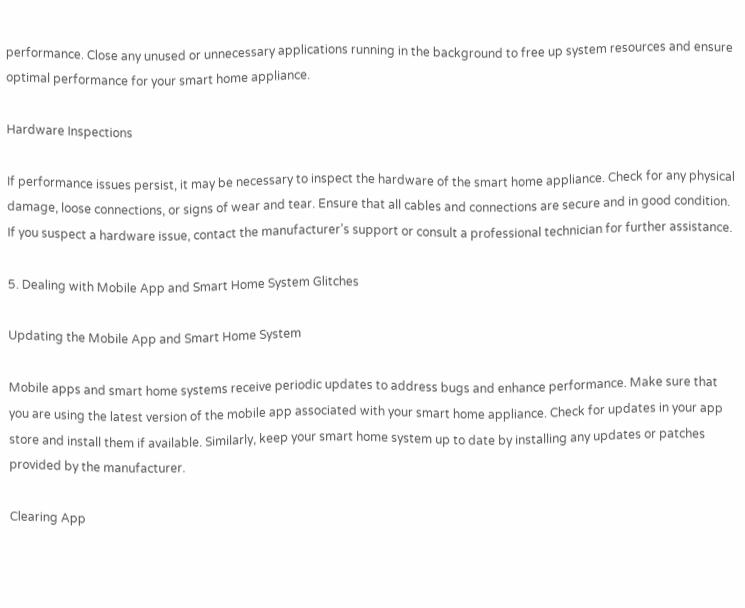performance. Close any unused or unnecessary applications running in the background to free up system resources and ensure optimal performance for your smart home appliance.

Hardware Inspections

If performance issues persist, it may be necessary to inspect the hardware of the smart home appliance. Check for any physical damage, loose connections, or signs of wear and tear. Ensure that all cables and connections are secure and in good condition. If you suspect a hardware issue, contact the manufacturer’s support or consult a professional technician for further assistance.

5. Dealing with Mobile App and Smart Home System Glitches

Updating the Mobile App and Smart Home System

Mobile apps and smart home systems receive periodic updates to address bugs and enhance performance. Make sure that you are using the latest version of the mobile app associated with your smart home appliance. Check for updates in your app store and install them if available. Similarly, keep your smart home system up to date by installing any updates or patches provided by the manufacturer.

Clearing App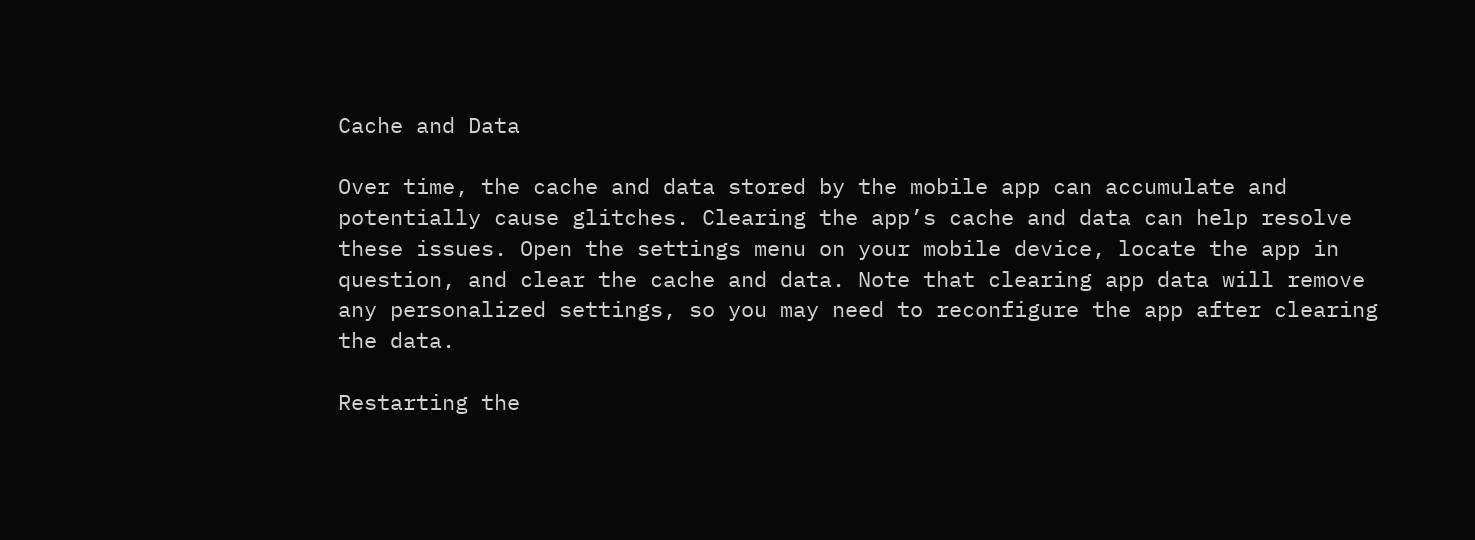Cache and Data

Over time, the cache and data stored by the mobile app can accumulate and potentially cause glitches. Clearing the app’s cache and data can help resolve these issues. Open the settings menu on your mobile device, locate the app in question, and clear the cache and data. Note that clearing app data will remove any personalized settings, so you may need to reconfigure the app after clearing the data.

Restarting the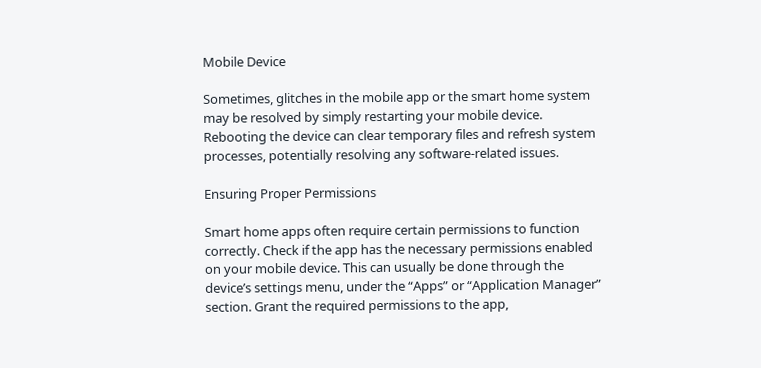Mobile Device

Sometimes, glitches in the mobile app or the smart home system may be resolved by simply restarting your mobile device. Rebooting the device can clear temporary files and refresh system processes, potentially resolving any software-related issues.

Ensuring Proper Permissions

Smart home apps often require certain permissions to function correctly. Check if the app has the necessary permissions enabled on your mobile device. This can usually be done through the device’s settings menu, under the “Apps” or “Application Manager” section. Grant the required permissions to the app,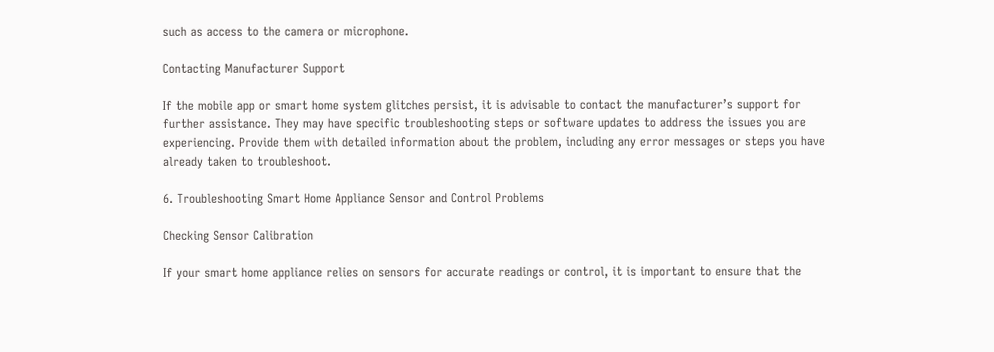such as access to the camera or microphone.

Contacting Manufacturer Support

If the mobile app or smart home system glitches persist, it is advisable to contact the manufacturer’s support for further assistance. They may have specific troubleshooting steps or software updates to address the issues you are experiencing. Provide them with detailed information about the problem, including any error messages or steps you have already taken to troubleshoot.

6. Troubleshooting Smart Home Appliance Sensor and Control Problems

Checking Sensor Calibration

If your smart home appliance relies on sensors for accurate readings or control, it is important to ensure that the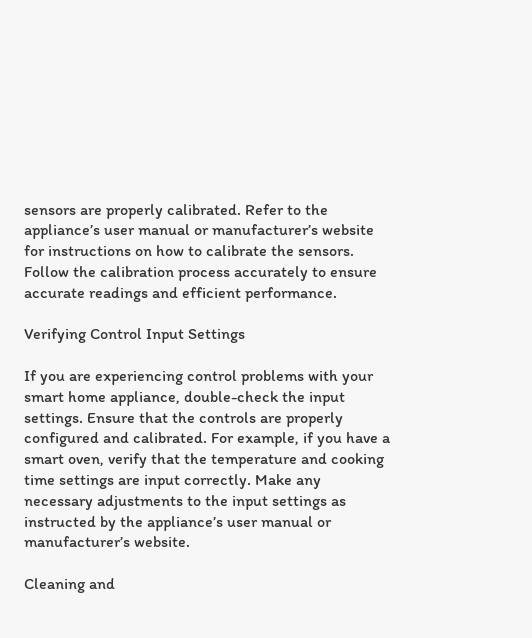sensors are properly calibrated. Refer to the appliance’s user manual or manufacturer’s website for instructions on how to calibrate the sensors. Follow the calibration process accurately to ensure accurate readings and efficient performance.

Verifying Control Input Settings

If you are experiencing control problems with your smart home appliance, double-check the input settings. Ensure that the controls are properly configured and calibrated. For example, if you have a smart oven, verify that the temperature and cooking time settings are input correctly. Make any necessary adjustments to the input settings as instructed by the appliance’s user manual or manufacturer’s website.

Cleaning and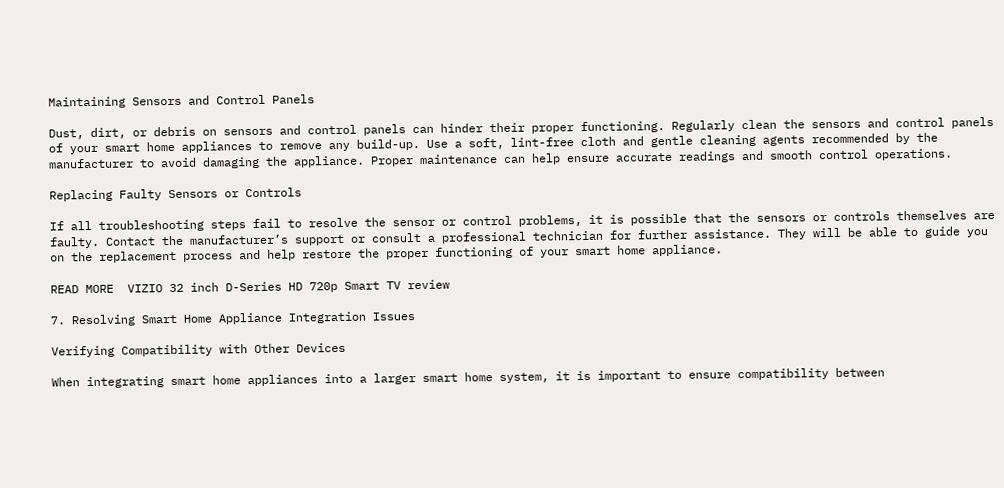Maintaining Sensors and Control Panels

Dust, dirt, or debris on sensors and control panels can hinder their proper functioning. Regularly clean the sensors and control panels of your smart home appliances to remove any build-up. Use a soft, lint-free cloth and gentle cleaning agents recommended by the manufacturer to avoid damaging the appliance. Proper maintenance can help ensure accurate readings and smooth control operations.

Replacing Faulty Sensors or Controls

If all troubleshooting steps fail to resolve the sensor or control problems, it is possible that the sensors or controls themselves are faulty. Contact the manufacturer’s support or consult a professional technician for further assistance. They will be able to guide you on the replacement process and help restore the proper functioning of your smart home appliance.

READ MORE  VIZIO 32 inch D-Series HD 720p Smart TV review

7. Resolving Smart Home Appliance Integration Issues

Verifying Compatibility with Other Devices

When integrating smart home appliances into a larger smart home system, it is important to ensure compatibility between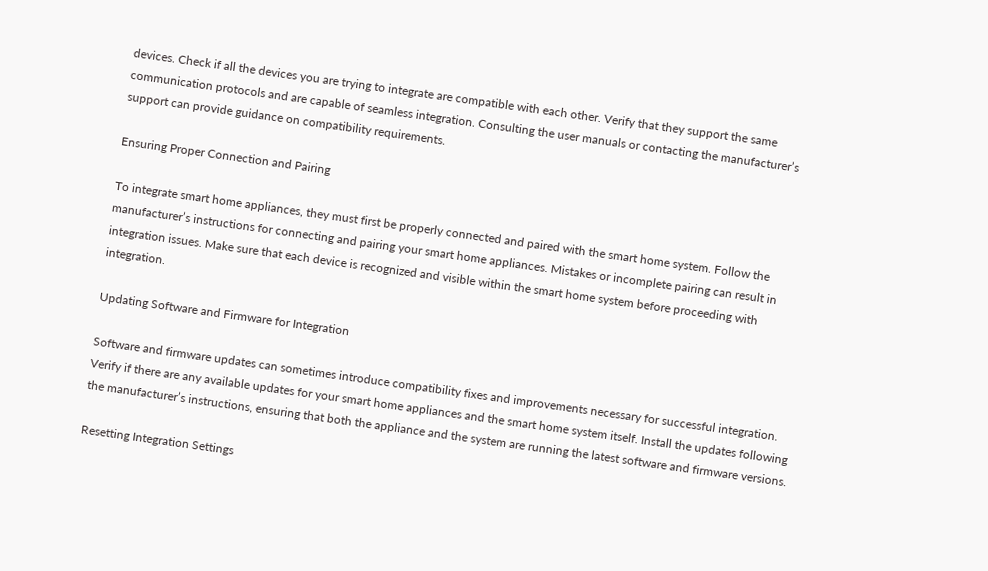devices. Check if all the devices you are trying to integrate are compatible with each other. Verify that they support the same communication protocols and are capable of seamless integration. Consulting the user manuals or contacting the manufacturer’s support can provide guidance on compatibility requirements.

Ensuring Proper Connection and Pairing

To integrate smart home appliances, they must first be properly connected and paired with the smart home system. Follow the manufacturer’s instructions for connecting and pairing your smart home appliances. Mistakes or incomplete pairing can result in integration issues. Make sure that each device is recognized and visible within the smart home system before proceeding with integration.

Updating Software and Firmware for Integration

Software and firmware updates can sometimes introduce compatibility fixes and improvements necessary for successful integration. Verify if there are any available updates for your smart home appliances and the smart home system itself. Install the updates following the manufacturer’s instructions, ensuring that both the appliance and the system are running the latest software and firmware versions.

Resetting Integration Settings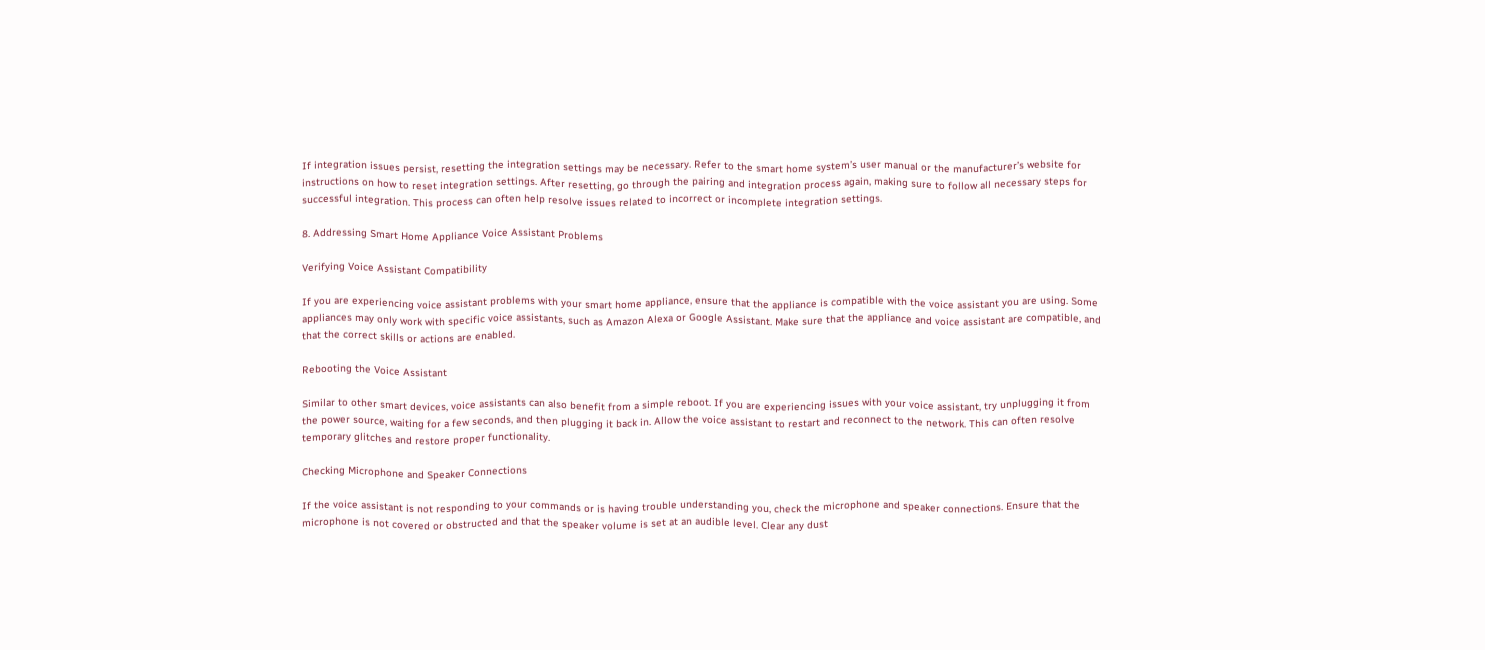If integration issues persist, resetting the integration settings may be necessary. Refer to the smart home system’s user manual or the manufacturer’s website for instructions on how to reset integration settings. After resetting, go through the pairing and integration process again, making sure to follow all necessary steps for successful integration. This process can often help resolve issues related to incorrect or incomplete integration settings.

8. Addressing Smart Home Appliance Voice Assistant Problems

Verifying Voice Assistant Compatibility

If you are experiencing voice assistant problems with your smart home appliance, ensure that the appliance is compatible with the voice assistant you are using. Some appliances may only work with specific voice assistants, such as Amazon Alexa or Google Assistant. Make sure that the appliance and voice assistant are compatible, and that the correct skills or actions are enabled.

Rebooting the Voice Assistant

Similar to other smart devices, voice assistants can also benefit from a simple reboot. If you are experiencing issues with your voice assistant, try unplugging it from the power source, waiting for a few seconds, and then plugging it back in. Allow the voice assistant to restart and reconnect to the network. This can often resolve temporary glitches and restore proper functionality.

Checking Microphone and Speaker Connections

If the voice assistant is not responding to your commands or is having trouble understanding you, check the microphone and speaker connections. Ensure that the microphone is not covered or obstructed and that the speaker volume is set at an audible level. Clear any dust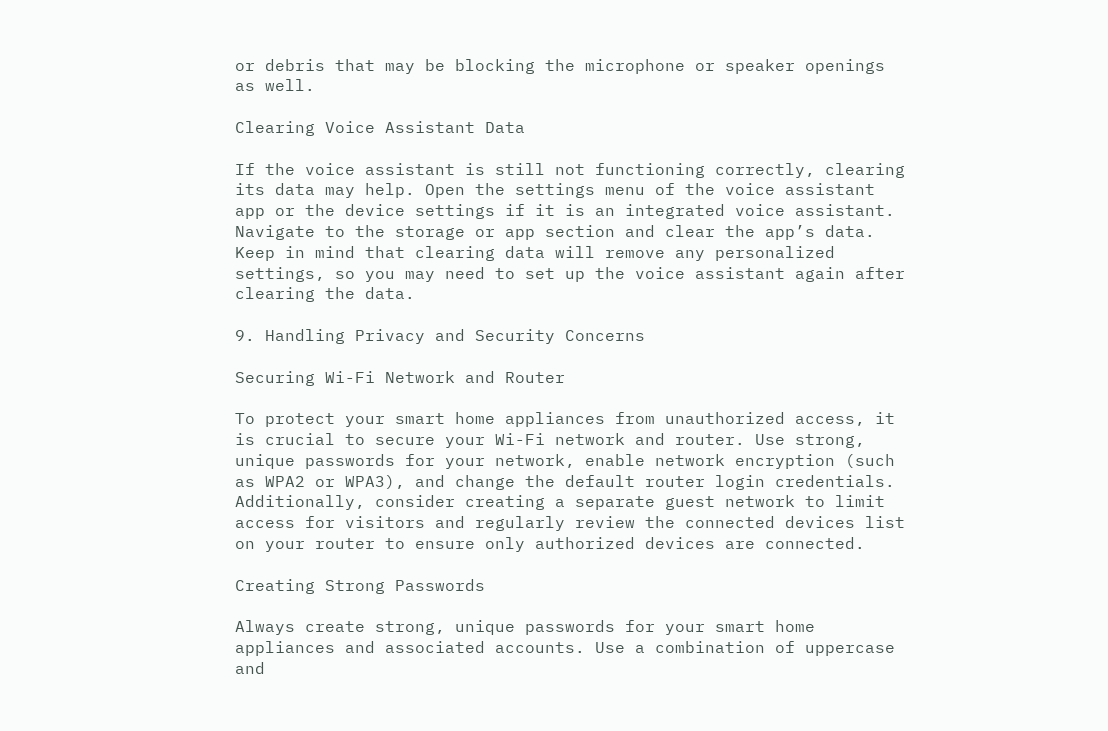or debris that may be blocking the microphone or speaker openings as well.

Clearing Voice Assistant Data

If the voice assistant is still not functioning correctly, clearing its data may help. Open the settings menu of the voice assistant app or the device settings if it is an integrated voice assistant. Navigate to the storage or app section and clear the app’s data. Keep in mind that clearing data will remove any personalized settings, so you may need to set up the voice assistant again after clearing the data.

9. Handling Privacy and Security Concerns

Securing Wi-Fi Network and Router

To protect your smart home appliances from unauthorized access, it is crucial to secure your Wi-Fi network and router. Use strong, unique passwords for your network, enable network encryption (such as WPA2 or WPA3), and change the default router login credentials. Additionally, consider creating a separate guest network to limit access for visitors and regularly review the connected devices list on your router to ensure only authorized devices are connected.

Creating Strong Passwords

Always create strong, unique passwords for your smart home appliances and associated accounts. Use a combination of uppercase and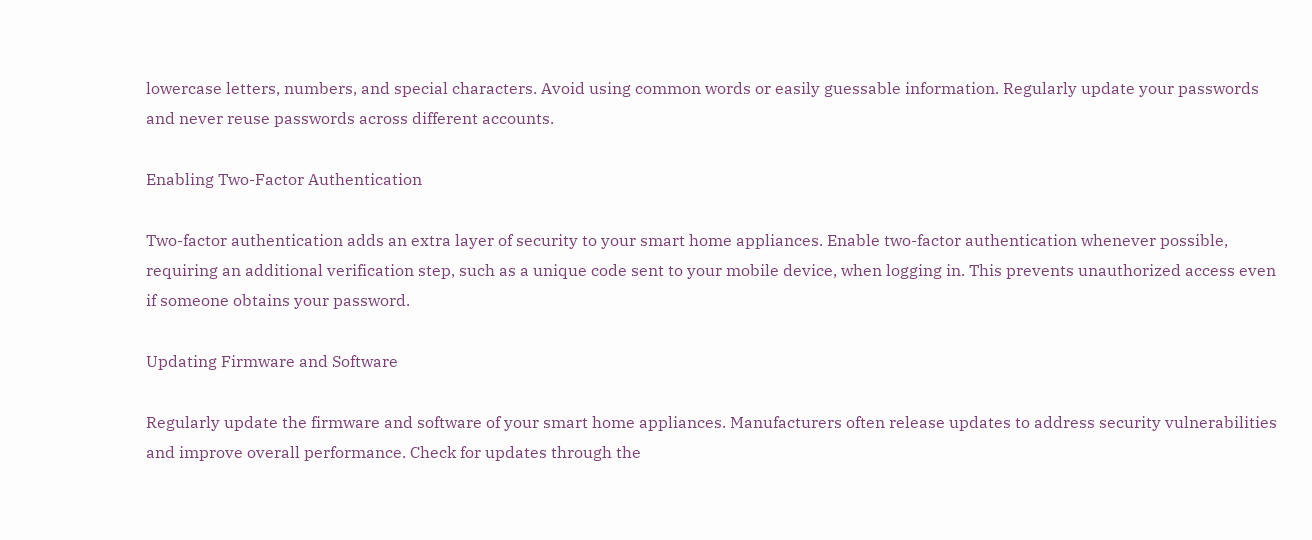lowercase letters, numbers, and special characters. Avoid using common words or easily guessable information. Regularly update your passwords and never reuse passwords across different accounts.

Enabling Two-Factor Authentication

Two-factor authentication adds an extra layer of security to your smart home appliances. Enable two-factor authentication whenever possible, requiring an additional verification step, such as a unique code sent to your mobile device, when logging in. This prevents unauthorized access even if someone obtains your password.

Updating Firmware and Software

Regularly update the firmware and software of your smart home appliances. Manufacturers often release updates to address security vulnerabilities and improve overall performance. Check for updates through the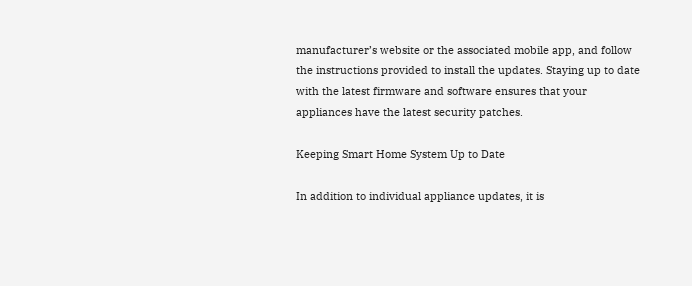manufacturer’s website or the associated mobile app, and follow the instructions provided to install the updates. Staying up to date with the latest firmware and software ensures that your appliances have the latest security patches.

Keeping Smart Home System Up to Date

In addition to individual appliance updates, it is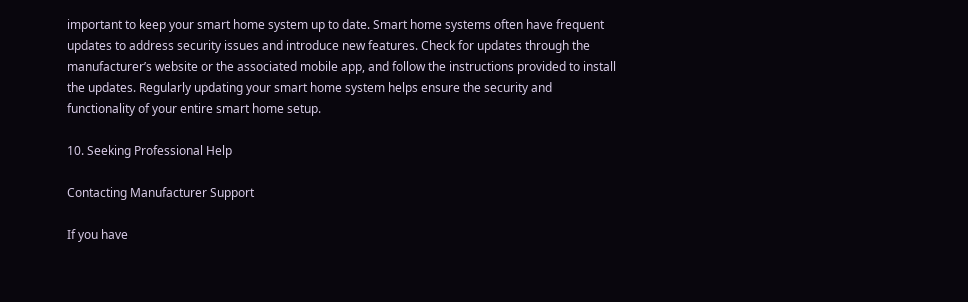important to keep your smart home system up to date. Smart home systems often have frequent updates to address security issues and introduce new features. Check for updates through the manufacturer’s website or the associated mobile app, and follow the instructions provided to install the updates. Regularly updating your smart home system helps ensure the security and functionality of your entire smart home setup.

10. Seeking Professional Help

Contacting Manufacturer Support

If you have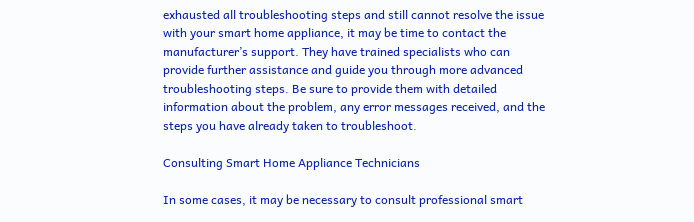exhausted all troubleshooting steps and still cannot resolve the issue with your smart home appliance, it may be time to contact the manufacturer’s support. They have trained specialists who can provide further assistance and guide you through more advanced troubleshooting steps. Be sure to provide them with detailed information about the problem, any error messages received, and the steps you have already taken to troubleshoot.

Consulting Smart Home Appliance Technicians

In some cases, it may be necessary to consult professional smart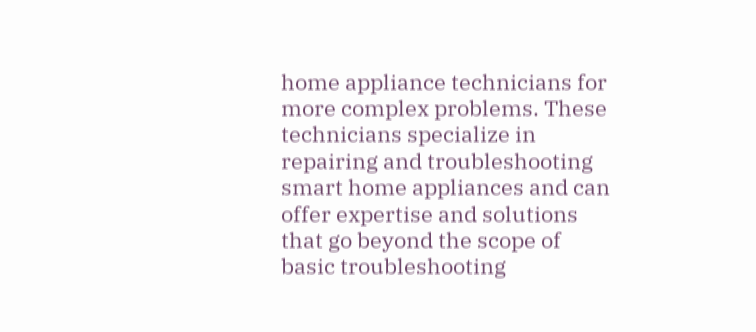home appliance technicians for more complex problems. These technicians specialize in repairing and troubleshooting smart home appliances and can offer expertise and solutions that go beyond the scope of basic troubleshooting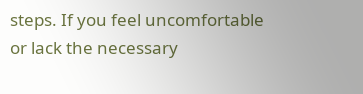steps. If you feel uncomfortable or lack the necessary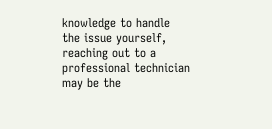knowledge to handle the issue yourself, reaching out to a professional technician may be the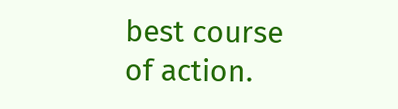best course of action.